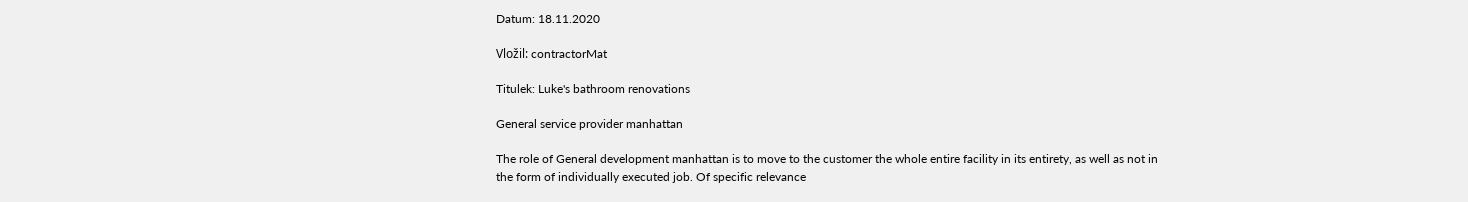Datum: 18.11.2020

Vložil: contractorMat

Titulek: Luke's bathroom renovations

General service provider manhattan

The role of General development manhattan is to move to the customer the whole entire facility in its entirety, as well as not in the form of individually executed job. Of specific relevance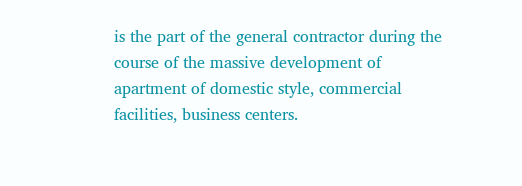is the part of the general contractor during the course of the massive development of apartment of domestic style, commercial facilities, business centers.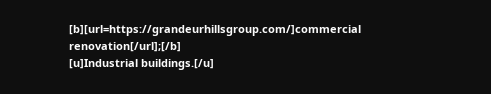[b][url=https://grandeurhillsgroup.com/]commercial renovation[/url];[/b]
[u]Industrial buildings.[/u]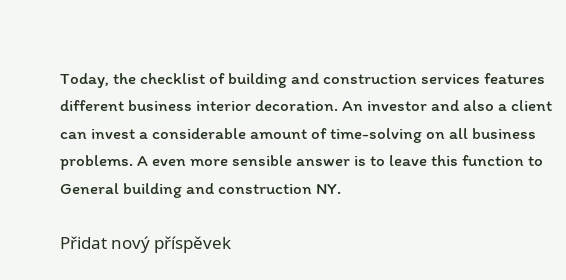Today, the checklist of building and construction services features different business interior decoration. An investor and also a client can invest a considerable amount of time-solving on all business problems. A even more sensible answer is to leave this function to General building and construction NY.

Přidat nový příspěvek